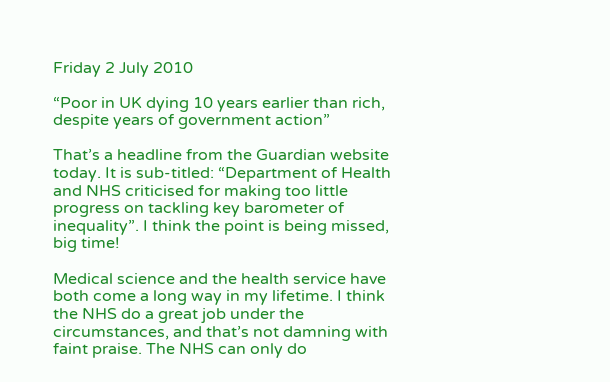Friday 2 July 2010

“Poor in UK dying 10 years earlier than rich, despite years of government action”

That’s a headline from the Guardian website today. It is sub-titled: “Department of Health and NHS criticised for making too little progress on tackling key barometer of inequality”. I think the point is being missed, big time!

Medical science and the health service have both come a long way in my lifetime. I think the NHS do a great job under the circumstances, and that’s not damning with faint praise. The NHS can only do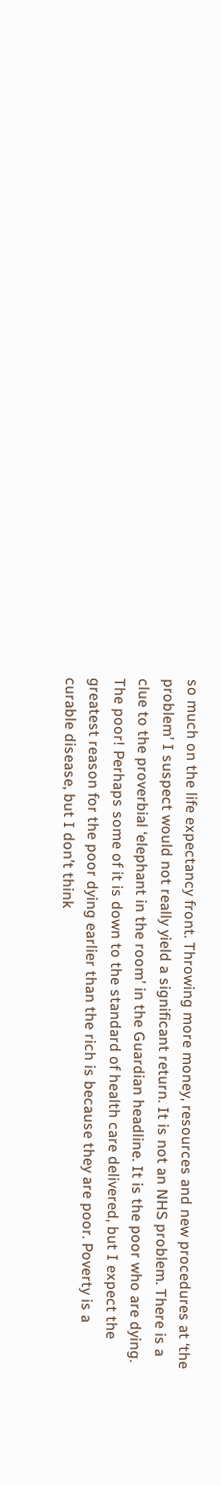so much on the life expectancy front. Throwing more money, resources and new procedures at ‘the problem’ I suspect would not really yield a significant return. It is not an NHS problem. There is a clue to the proverbial ‘elephant in the room’ in the Guardian headline. It is the poor who are dying. The poor! Perhaps some of it is down to the standard of health care delivered, but I expect the greatest reason for the poor dying earlier than the rich is because they are poor. Poverty is a curable disease, but I don’t think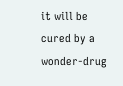it will be cured by a wonder-drug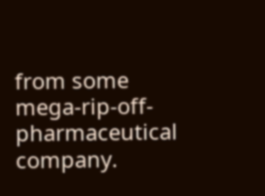from some mega-rip-off-pharmaceutical company.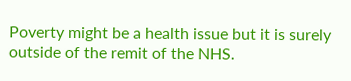Poverty might be a health issue but it is surely outside of the remit of the NHS.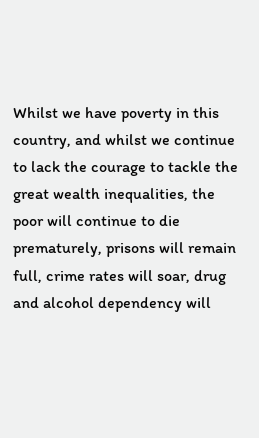Whilst we have poverty in this country, and whilst we continue to lack the courage to tackle the great wealth inequalities, the poor will continue to die prematurely, prisons will remain full, crime rates will soar, drug and alcohol dependency will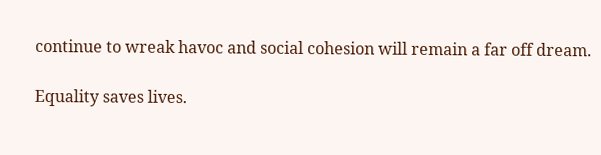continue to wreak havoc and social cohesion will remain a far off dream.

Equality saves lives.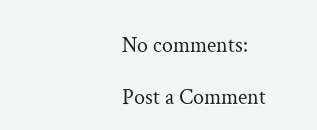No comments:

Post a Comment